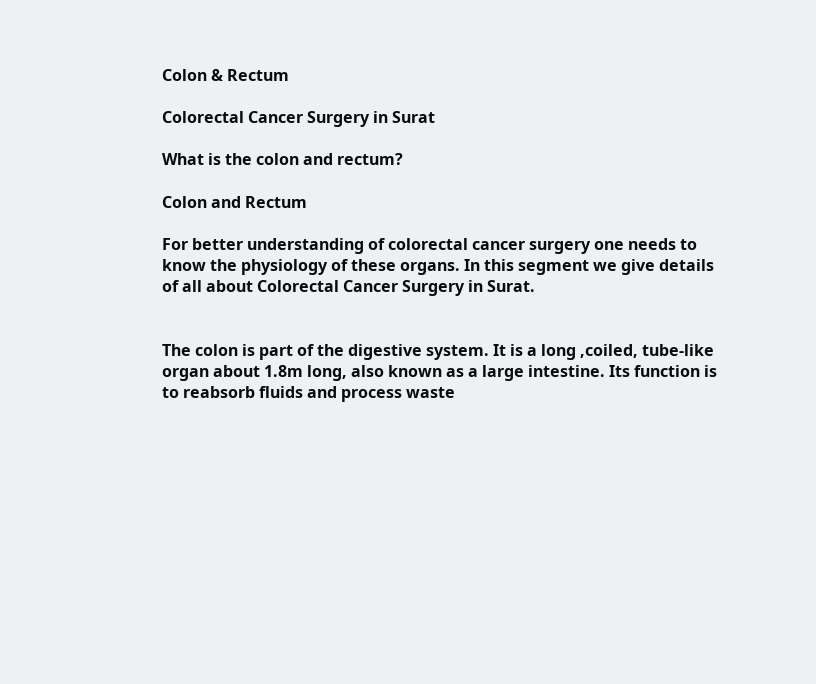Colon & Rectum

Colorectal Cancer Surgery in Surat

What is the colon and rectum?

Colon and Rectum

For better understanding of colorectal cancer surgery one needs to know the physiology of these organs. In this segment we give details of all about Colorectal Cancer Surgery in Surat.


The colon is part of the digestive system. It is a long ,coiled, tube-like organ about 1.8m long, also known as a large intestine. Its function is to reabsorb fluids and process waste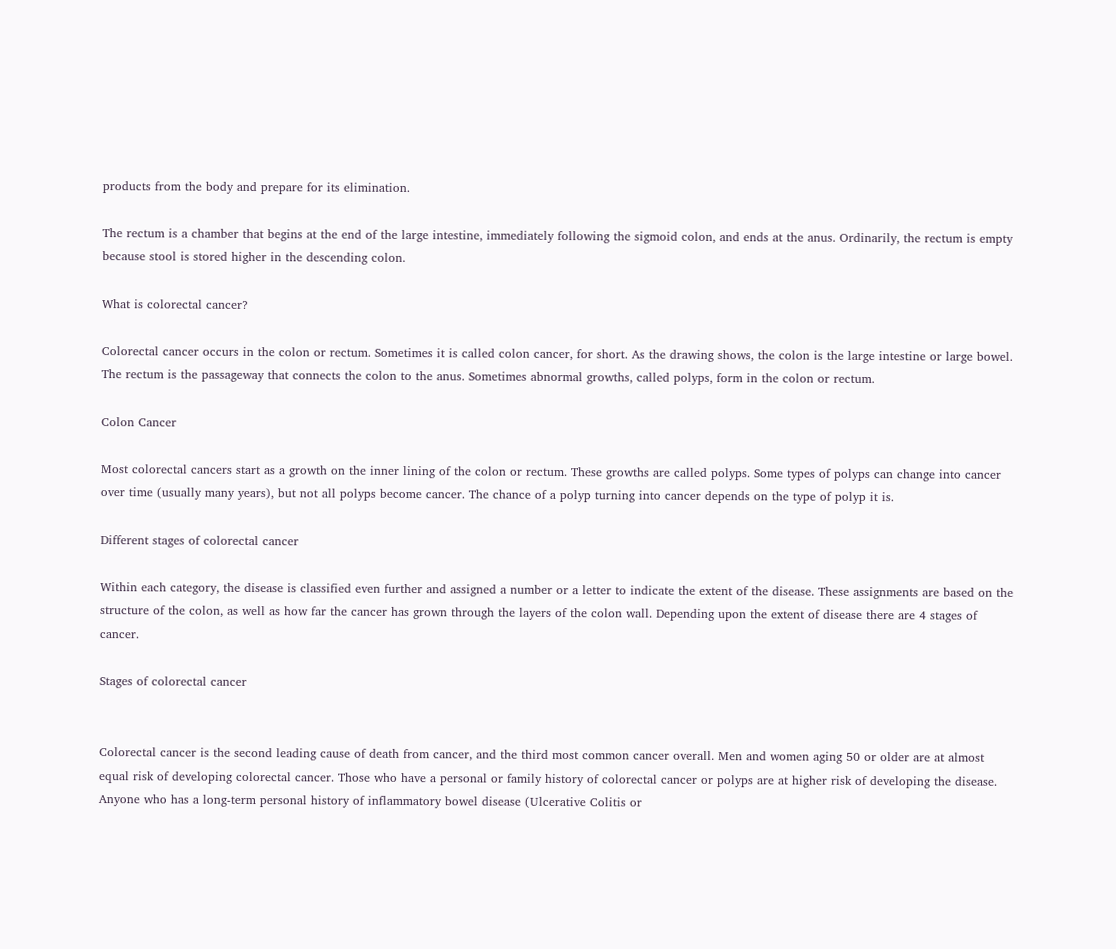products from the body and prepare for its elimination.

The rectum is a chamber that begins at the end of the large intestine, immediately following the sigmoid colon, and ends at the anus. Ordinarily, the rectum is empty because stool is stored higher in the descending colon.

What is colorectal cancer?

Colorectal cancer occurs in the colon or rectum. Sometimes it is called colon cancer, for short. As the drawing shows, the colon is the large intestine or large bowel. The rectum is the passageway that connects the colon to the anus. Sometimes abnormal growths, called polyps, form in the colon or rectum.

Colon Cancer

Most colorectal cancers start as a growth on the inner lining of the colon or rectum. These growths are called polyps. Some types of polyps can change into cancer over time (usually many years), but not all polyps become cancer. The chance of a polyp turning into cancer depends on the type of polyp it is.

Different stages of colorectal cancer

Within each category, the disease is classified even further and assigned a number or a letter to indicate the extent of the disease. These assignments are based on the structure of the colon, as well as how far the cancer has grown through the layers of the colon wall. Depending upon the extent of disease there are 4 stages of cancer.

Stages of colorectal cancer


Colorectal cancer is the second leading cause of death from cancer, and the third most common cancer overall. Men and women aging 50 or older are at almost equal risk of developing colorectal cancer. Those who have a personal or family history of colorectal cancer or polyps are at higher risk of developing the disease. Anyone who has a long-term personal history of inflammatory bowel disease (Ulcerative Colitis or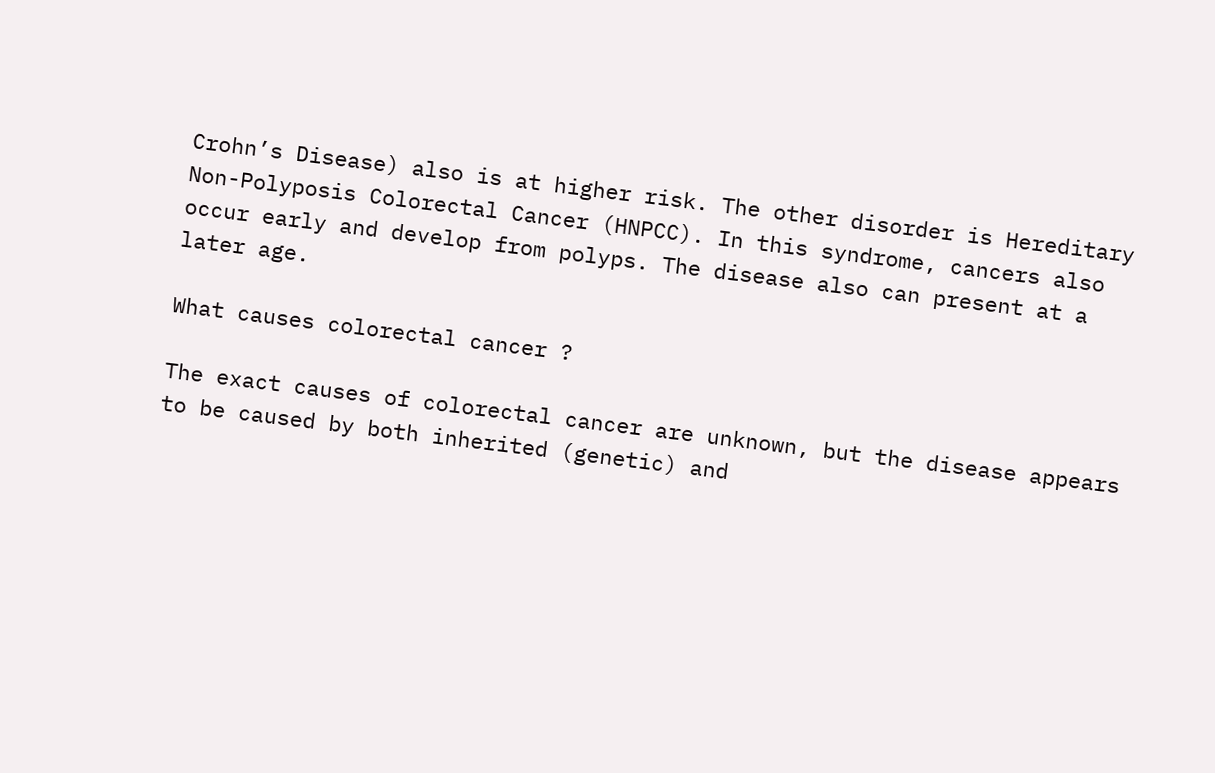Crohn’s Disease) also is at higher risk. The other disorder is Hereditary Non-Polyposis Colorectal Cancer (HNPCC). In this syndrome, cancers also occur early and develop from polyps. The disease also can present at a later age.

What causes colorectal cancer ?

The exact causes of colorectal cancer are unknown, but the disease appears to be caused by both inherited (genetic) and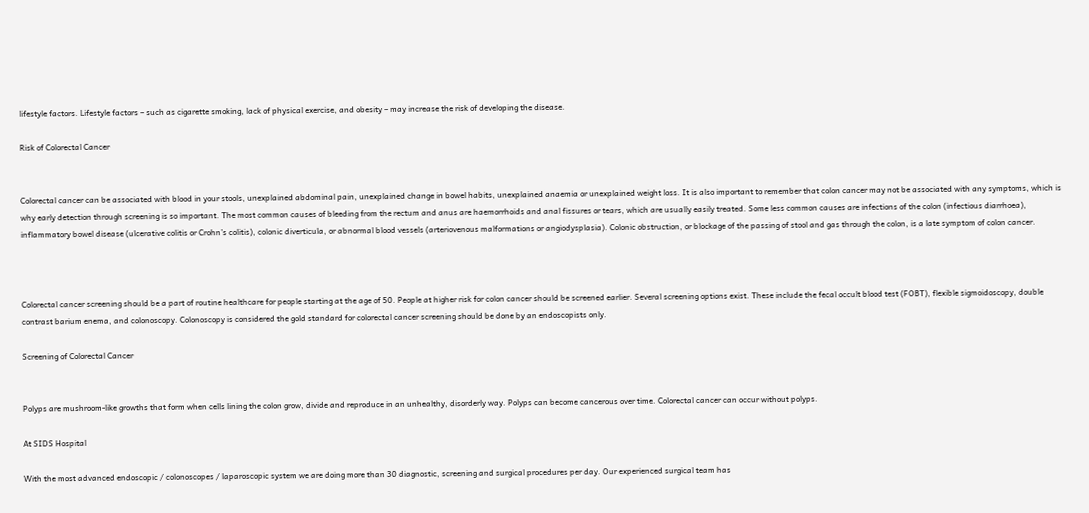lifestyle factors. Lifestyle factors – such as cigarette smoking, lack of physical exercise, and obesity – may increase the risk of developing the disease.

Risk of Colorectal Cancer


Colorectal cancer can be associated with blood in your stools, unexplained abdominal pain, unexplained change in bowel habits, unexplained anaemia or unexplained weight loss. It is also important to remember that colon cancer may not be associated with any symptoms, which is why early detection through screening is so important. The most common causes of bleeding from the rectum and anus are haemorrhoids and anal fissures or tears, which are usually easily treated. Some less common causes are infections of the colon (infectious diarrhoea), inflammatory bowel disease (ulcerative colitis or Crohn’s colitis), colonic diverticula, or abnormal blood vessels (arteriovenous malformations or angiodysplasia). Colonic obstruction, or blockage of the passing of stool and gas through the colon, is a late symptom of colon cancer.



Colorectal cancer screening should be a part of routine healthcare for people starting at the age of 50. People at higher risk for colon cancer should be screened earlier. Several screening options exist. These include the fecal occult blood test (FOBT), flexible sigmoidoscopy, double contrast barium enema, and colonoscopy. Colonoscopy is considered the gold standard for colorectal cancer screening should be done by an endoscopists only.

Screening of Colorectal Cancer


Polyps are mushroom-like growths that form when cells lining the colon grow, divide and reproduce in an unhealthy, disorderly way. Polyps can become cancerous over time. Colorectal cancer can occur without polyps.

At SIDS Hospital

With the most advanced endoscopic / colonoscopes / laparoscopic system we are doing more than 30 diagnostic, screening and surgical procedures per day. Our experienced surgical team has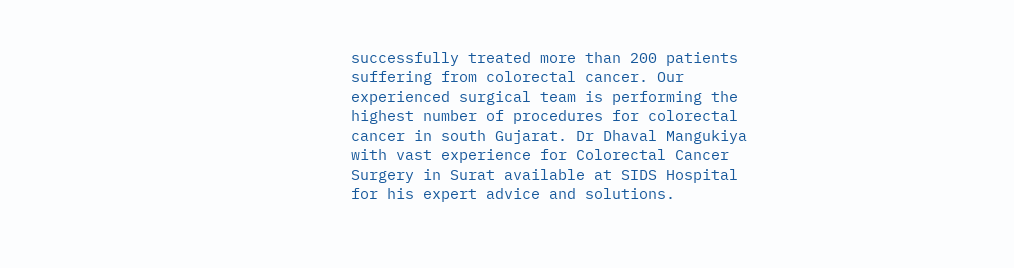successfully treated more than 200 patients suffering from colorectal cancer. Our experienced surgical team is performing the highest number of procedures for colorectal cancer in south Gujarat. Dr Dhaval Mangukiya with vast experience for Colorectal Cancer Surgery in Surat available at SIDS Hospital for his expert advice and solutions.